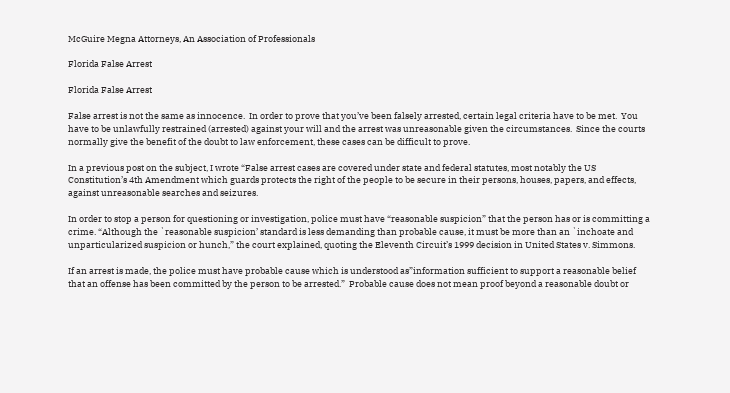McGuire Megna Attorneys, An Association of Professionals

Florida False Arrest

Florida False Arrest

False arrest is not the same as innocence.  In order to prove that you’ve been falsely arrested, certain legal criteria have to be met.  You have to be unlawfully restrained (arrested) against your will and the arrest was unreasonable given the circumstances.  Since the courts normally give the benefit of the doubt to law enforcement, these cases can be difficult to prove.

In a previous post on the subject, I wrote “False arrest cases are covered under state and federal statutes, most notably the US Constitution’s 4th Amendment which guards protects the right of the people to be secure in their persons, houses, papers, and effects, against unreasonable searches and seizures.

In order to stop a person for questioning or investigation, police must have “reasonable suspicion” that the person has or is committing a crime. “Although the `reasonable suspicion’ standard is less demanding than probable cause, it must be more than an `inchoate and unparticularized suspicion or hunch,” the court explained, quoting the Eleventh Circuit’s 1999 decision in United States v. Simmons.

If an arrest is made, the police must have probable cause which is understood as”information sufficient to support a reasonable belief that an offense has been committed by the person to be arrested.”  Probable cause does not mean proof beyond a reasonable doubt or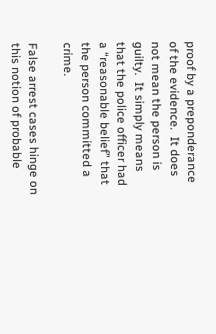proof by a preponderance of the evidence.  It does not mean the person is guilty.  It simply means that the police officer had a “reasonable belief” that the person committed a crime.

False arrest cases hinge on this notion of probable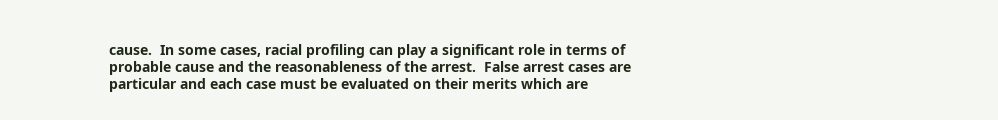cause.  In some cases, racial profiling can play a significant role in terms of probable cause and the reasonableness of the arrest.  False arrest cases are particular and each case must be evaluated on their merits which are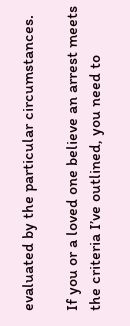evaluated by the particular circumstances.

If you or a loved one believe an arrest meets the criteria I’ve outlined, you need to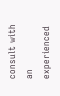consult with an experienced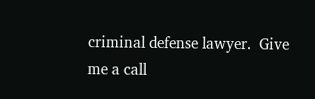criminal defense lawyer.  Give me a call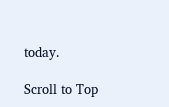today.

Scroll to Top